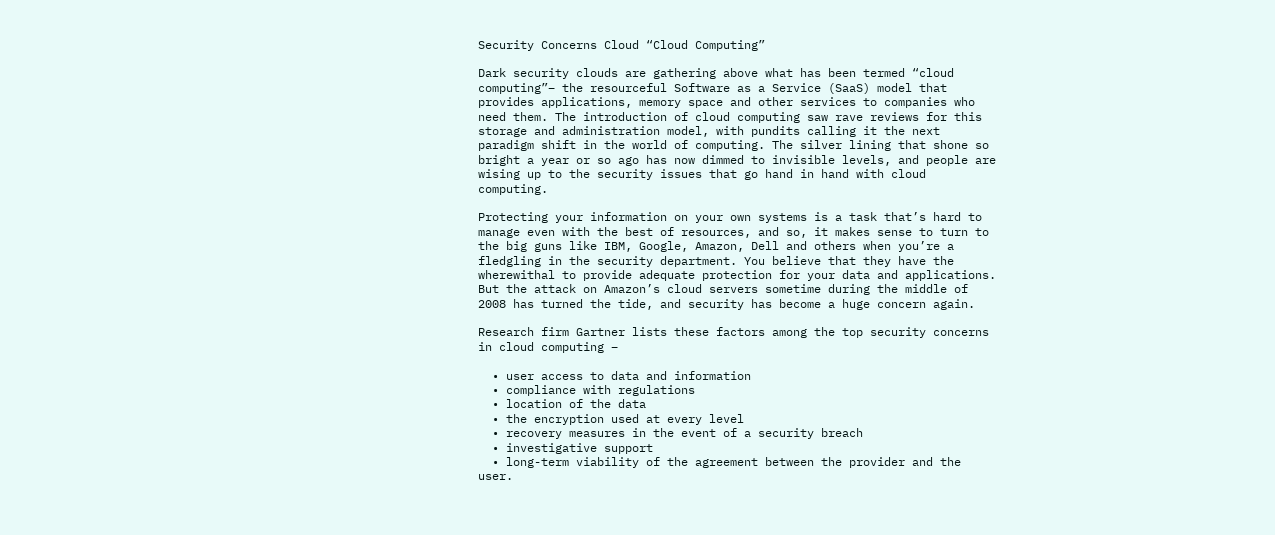Security Concerns Cloud “Cloud Computing”

Dark security clouds are gathering above what has been termed “cloud computing”– the resourceful Software as a Service (SaaS) model that provides applications, memory space and other services to companies who need them. The introduction of cloud computing saw rave reviews for this storage and administration model, with pundits calling it the next paradigm shift in the world of computing. The silver lining that shone so bright a year or so ago has now dimmed to invisible levels, and people are wising up to the security issues that go hand in hand with cloud computing.

Protecting your information on your own systems is a task that’s hard to manage even with the best of resources, and so, it makes sense to turn to the big guns like IBM, Google, Amazon, Dell and others when you’re a fledgling in the security department. You believe that they have the wherewithal to provide adequate protection for your data and applications. But the attack on Amazon’s cloud servers sometime during the middle of 2008 has turned the tide, and security has become a huge concern again.

Research firm Gartner lists these factors among the top security concerns in cloud computing –

  • user access to data and information
  • compliance with regulations
  • location of the data
  • the encryption used at every level
  • recovery measures in the event of a security breach
  • investigative support
  • long-term viability of the agreement between the provider and the user.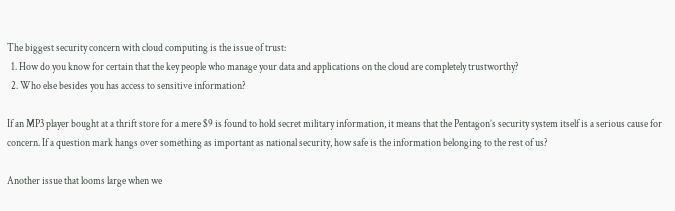The biggest security concern with cloud computing is the issue of trust:
  1. How do you know for certain that the key people who manage your data and applications on the cloud are completely trustworthy?
  2. Who else besides you has access to sensitive information?

If an MP3 player bought at a thrift store for a mere $9 is found to hold secret military information, it means that the Pentagon’s security system itself is a serious cause for concern. If a question mark hangs over something as important as national security, how safe is the information belonging to the rest of us?

Another issue that looms large when we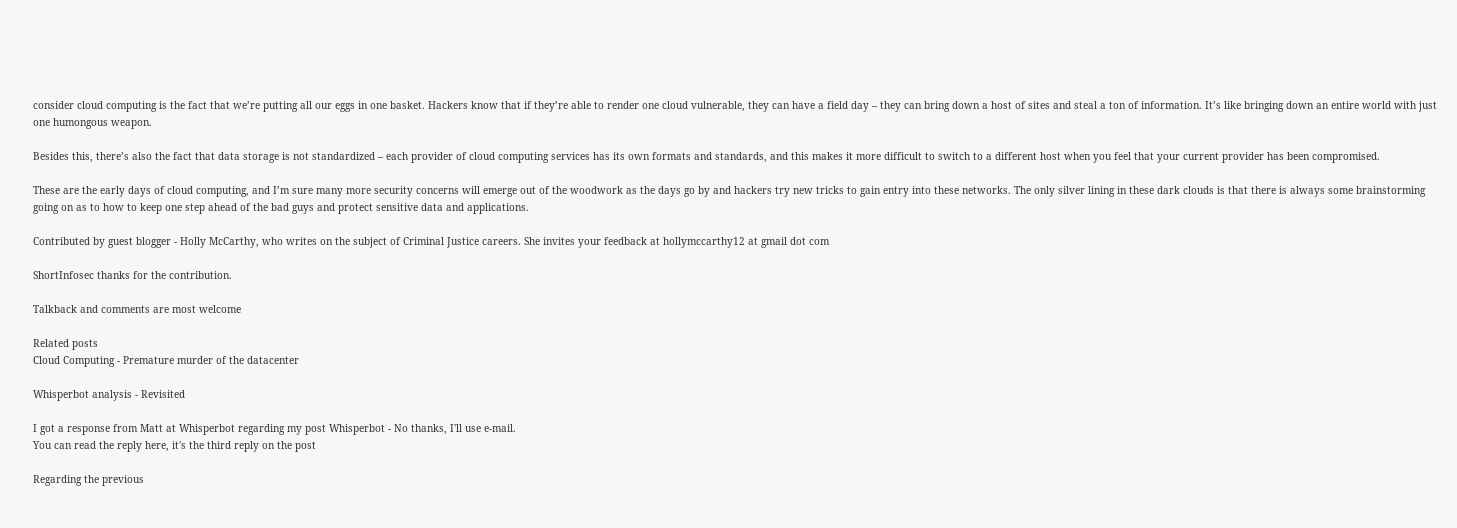consider cloud computing is the fact that we’re putting all our eggs in one basket. Hackers know that if they’re able to render one cloud vulnerable, they can have a field day – they can bring down a host of sites and steal a ton of information. It’s like bringing down an entire world with just one humongous weapon.

Besides this, there’s also the fact that data storage is not standardized – each provider of cloud computing services has its own formats and standards, and this makes it more difficult to switch to a different host when you feel that your current provider has been compromised.

These are the early days of cloud computing, and I’m sure many more security concerns will emerge out of the woodwork as the days go by and hackers try new tricks to gain entry into these networks. The only silver lining in these dark clouds is that there is always some brainstorming going on as to how to keep one step ahead of the bad guys and protect sensitive data and applications.

Contributed by guest blogger - Holly McCarthy, who writes on the subject of Criminal Justice careers. She invites your feedback at hollymccarthy12 at gmail dot com

ShortInfosec thanks for the contribution.

Talkback and comments are most welcome

Related posts
Cloud Computing - Premature murder of the datacenter

Whisperbot analysis - Revisited

I got a response from Matt at Whisperbot regarding my post Whisperbot - No thanks, I'll use e-mail.
You can read the reply here, it's the third reply on the post

Regarding the previous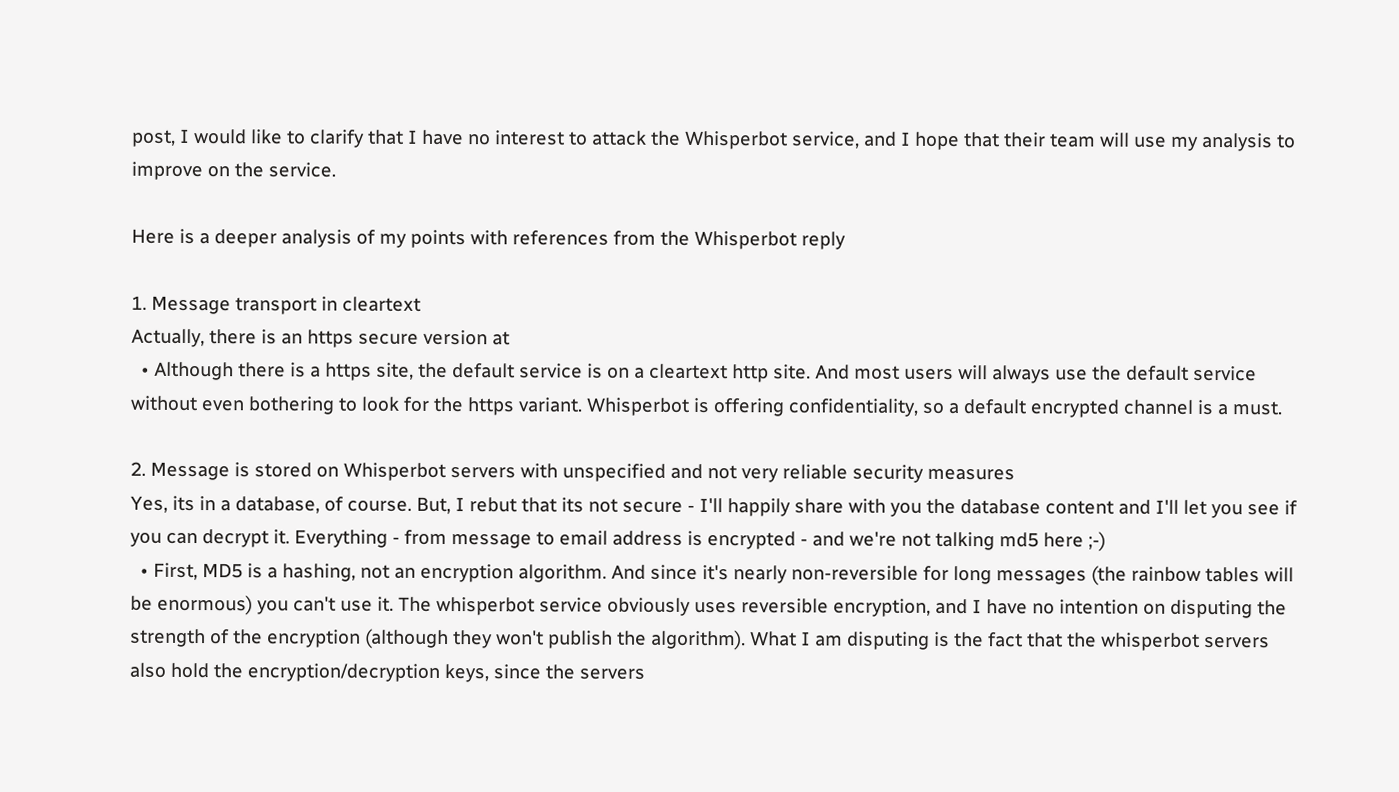post, I would like to clarify that I have no interest to attack the Whisperbot service, and I hope that their team will use my analysis to improve on the service.

Here is a deeper analysis of my points with references from the Whisperbot reply

1. Message transport in cleartext
Actually, there is an https secure version at
  • Although there is a https site, the default service is on a cleartext http site. And most users will always use the default service without even bothering to look for the https variant. Whisperbot is offering confidentiality, so a default encrypted channel is a must.

2. Message is stored on Whisperbot servers with unspecified and not very reliable security measures
Yes, its in a database, of course. But, I rebut that its not secure - I'll happily share with you the database content and I'll let you see if you can decrypt it. Everything - from message to email address is encrypted - and we're not talking md5 here ;-)
  • First, MD5 is a hashing, not an encryption algorithm. And since it's nearly non-reversible for long messages (the rainbow tables will be enormous) you can't use it. The whisperbot service obviously uses reversible encryption, and I have no intention on disputing the strength of the encryption (although they won't publish the algorithm). What I am disputing is the fact that the whisperbot servers also hold the encryption/decryption keys, since the servers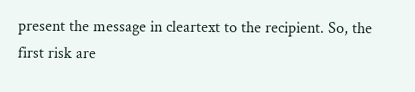present the message in cleartext to the recipient. So, the first risk are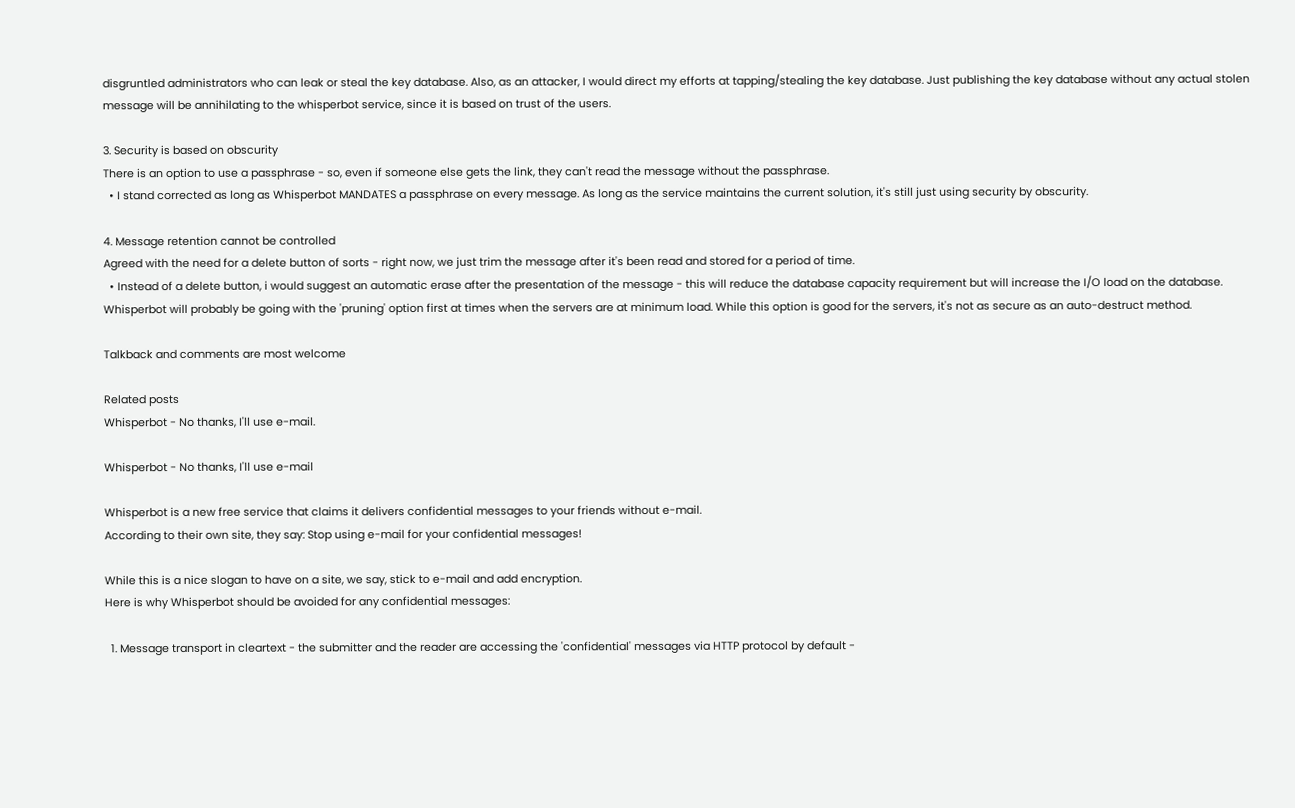disgruntled administrators who can leak or steal the key database. Also, as an attacker, I would direct my efforts at tapping/stealing the key database. Just publishing the key database without any actual stolen message will be annihilating to the whisperbot service, since it is based on trust of the users.

3. Security is based on obscurity
There is an option to use a passphrase - so, even if someone else gets the link, they can't read the message without the passphrase.
  • I stand corrected as long as Whisperbot MANDATES a passphrase on every message. As long as the service maintains the current solution, it's still just using security by obscurity.

4. Message retention cannot be controlled
Agreed with the need for a delete button of sorts - right now, we just trim the message after it's been read and stored for a period of time.
  • Instead of a delete button, i would suggest an automatic erase after the presentation of the message - this will reduce the database capacity requirement but will increase the I/O load on the database. Whisperbot will probably be going with the 'pruning' option first at times when the servers are at minimum load. While this option is good for the servers, it's not as secure as an auto-destruct method.

Talkback and comments are most welcome

Related posts
Whisperbot - No thanks, I'll use e-mail.

Whisperbot - No thanks, I'll use e-mail

Whisperbot is a new free service that claims it delivers confidential messages to your friends without e-mail.
According to their own site, they say: Stop using e-mail for your confidential messages!

While this is a nice slogan to have on a site, we say, stick to e-mail and add encryption.
Here is why Whisperbot should be avoided for any confidential messages:

  1. Message transport in cleartext - the submitter and the reader are accessing the 'confidential' messages via HTTP protocol by default -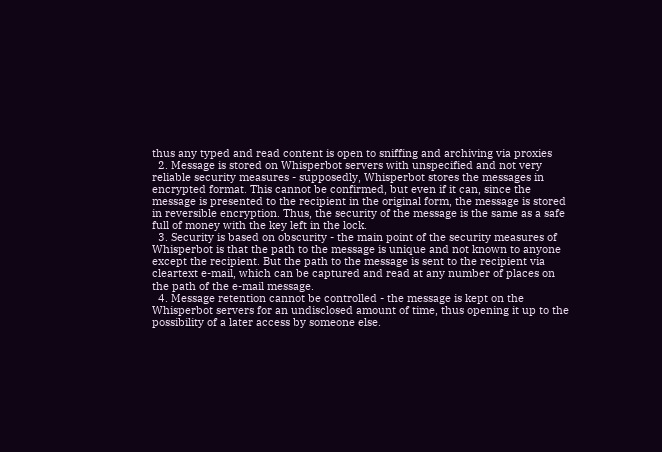thus any typed and read content is open to sniffing and archiving via proxies
  2. Message is stored on Whisperbot servers with unspecified and not very reliable security measures - supposedly, Whisperbot stores the messages in encrypted format. This cannot be confirmed, but even if it can, since the message is presented to the recipient in the original form, the message is stored in reversible encryption. Thus, the security of the message is the same as a safe full of money with the key left in the lock.
  3. Security is based on obscurity - the main point of the security measures of Whisperbot is that the path to the message is unique and not known to anyone except the recipient. But the path to the message is sent to the recipient via cleartext e-mail, which can be captured and read at any number of places on the path of the e-mail message.
  4. Message retention cannot be controlled - the message is kept on the Whisperbot servers for an undisclosed amount of time, thus opening it up to the possibility of a later access by someone else.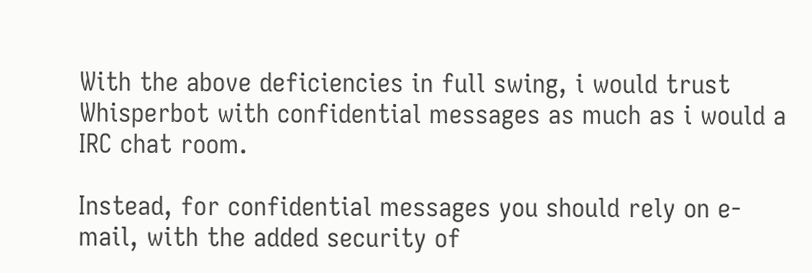With the above deficiencies in full swing, i would trust Whisperbot with confidential messages as much as i would a IRC chat room.

Instead, for confidential messages you should rely on e-mail, with the added security of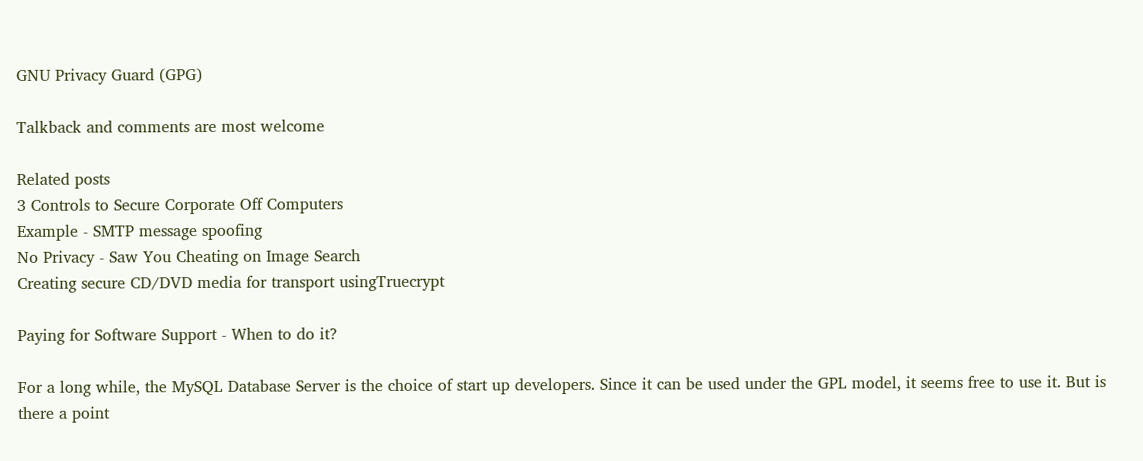GNU Privacy Guard (GPG)

Talkback and comments are most welcome

Related posts
3 Controls to Secure Corporate Off Computers
Example - SMTP message spoofing
No Privacy - Saw You Cheating on Image Search
Creating secure CD/DVD media for transport usingTruecrypt

Paying for Software Support - When to do it?

For a long while, the MySQL Database Server is the choice of start up developers. Since it can be used under the GPL model, it seems free to use it. But is there a point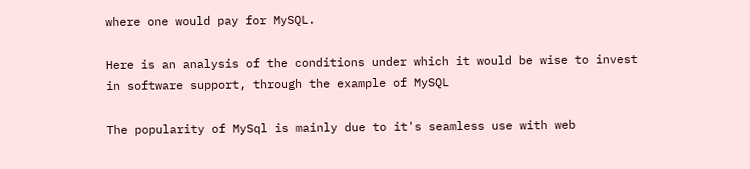where one would pay for MySQL.

Here is an analysis of the conditions under which it would be wise to invest in software support, through the example of MySQL

The popularity of MySql is mainly due to it's seamless use with web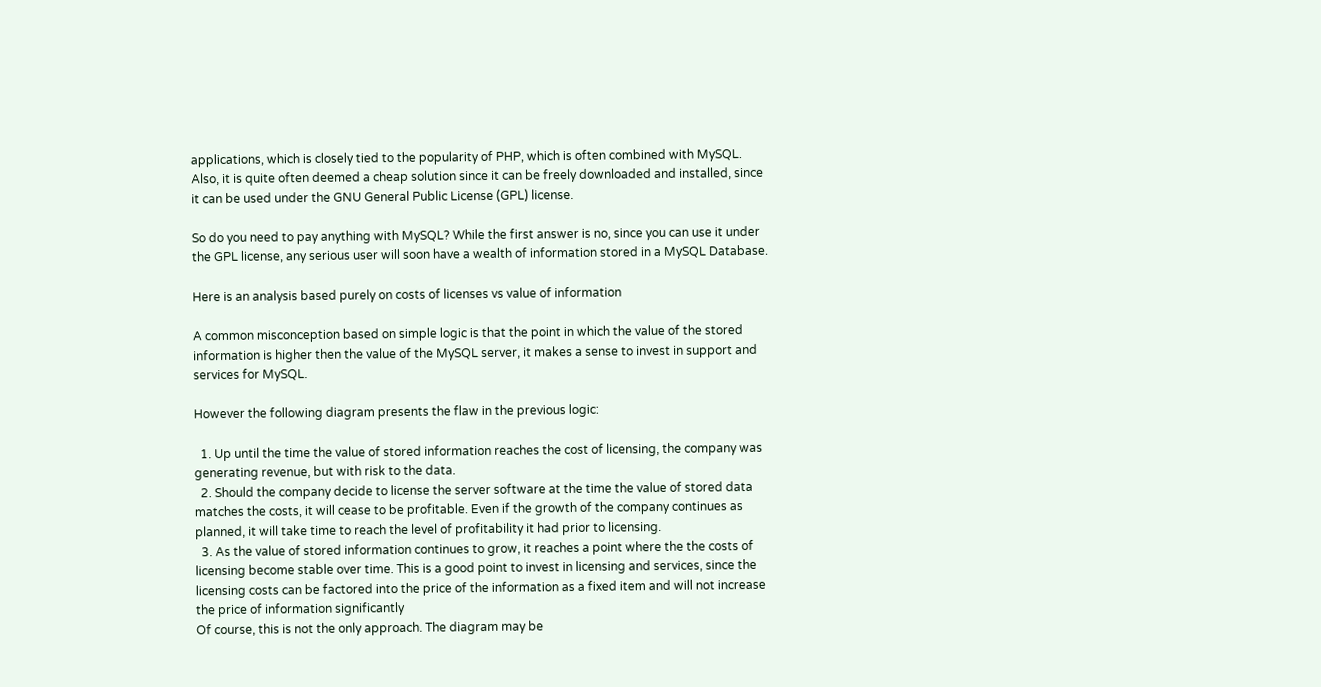applications, which is closely tied to the popularity of PHP, which is often combined with MySQL. Also, it is quite often deemed a cheap solution since it can be freely downloaded and installed, since it can be used under the GNU General Public License (GPL) license.

So do you need to pay anything with MySQL? While the first answer is no, since you can use it under the GPL license, any serious user will soon have a wealth of information stored in a MySQL Database.

Here is an analysis based purely on costs of licenses vs value of information

A common misconception based on simple logic is that the point in which the value of the stored information is higher then the value of the MySQL server, it makes a sense to invest in support and services for MySQL.

However the following diagram presents the flaw in the previous logic:

  1. Up until the time the value of stored information reaches the cost of licensing, the company was generating revenue, but with risk to the data.
  2. Should the company decide to license the server software at the time the value of stored data matches the costs, it will cease to be profitable. Even if the growth of the company continues as planned, it will take time to reach the level of profitability it had prior to licensing.
  3. As the value of stored information continues to grow, it reaches a point where the the costs of licensing become stable over time. This is a good point to invest in licensing and services, since the licensing costs can be factored into the price of the information as a fixed item and will not increase the price of information significantly
Of course, this is not the only approach. The diagram may be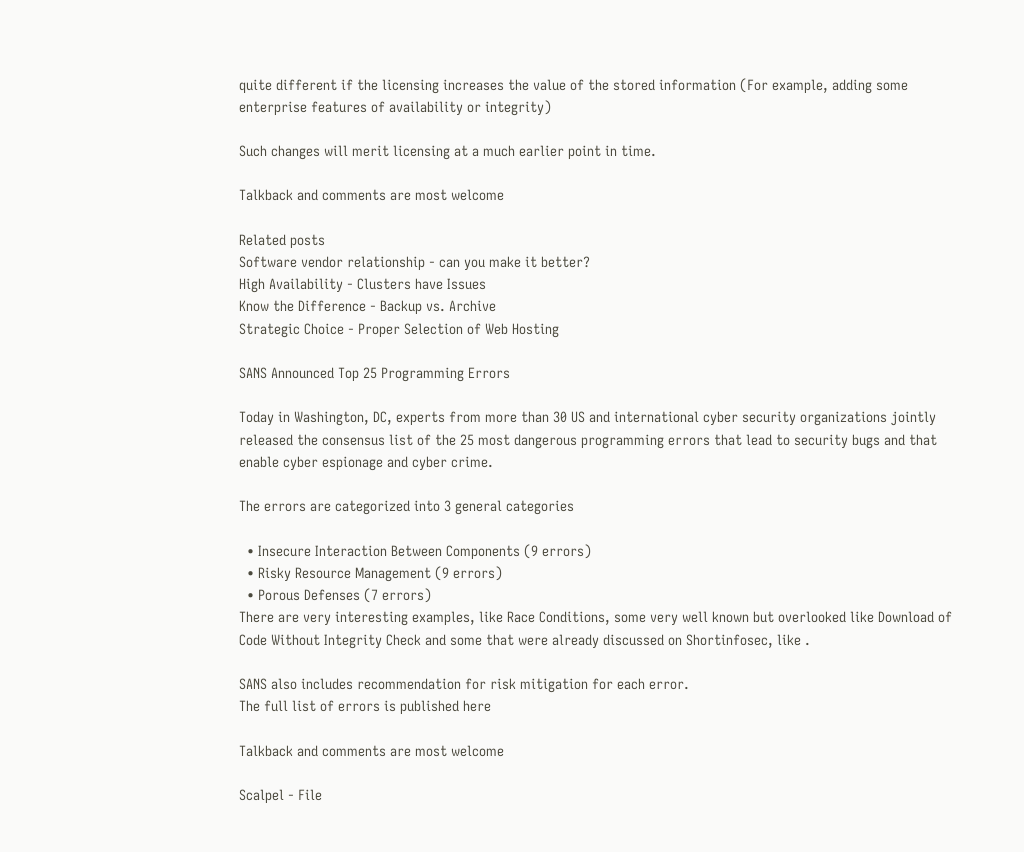quite different if the licensing increases the value of the stored information (For example, adding some enterprise features of availability or integrity)

Such changes will merit licensing at a much earlier point in time.

Talkback and comments are most welcome

Related posts
Software vendor relationship - can you make it better?
High Availability - Clusters have Issues
Know the Difference - Backup vs. Archive
Strategic Choice - Proper Selection of Web Hosting

SANS Announced Top 25 Programming Errors

Today in Washington, DC, experts from more than 30 US and international cyber security organizations jointly released the consensus list of the 25 most dangerous programming errors that lead to security bugs and that enable cyber espionage and cyber crime.

The errors are categorized into 3 general categories

  • Insecure Interaction Between Components (9 errors)
  • Risky Resource Management (9 errors)
  • Porous Defenses (7 errors)
There are very interesting examples, like Race Conditions, some very well known but overlooked like Download of Code Without Integrity Check and some that were already discussed on Shortinfosec, like .

SANS also includes recommendation for risk mitigation for each error.
The full list of errors is published here

Talkback and comments are most welcome

Scalpel - File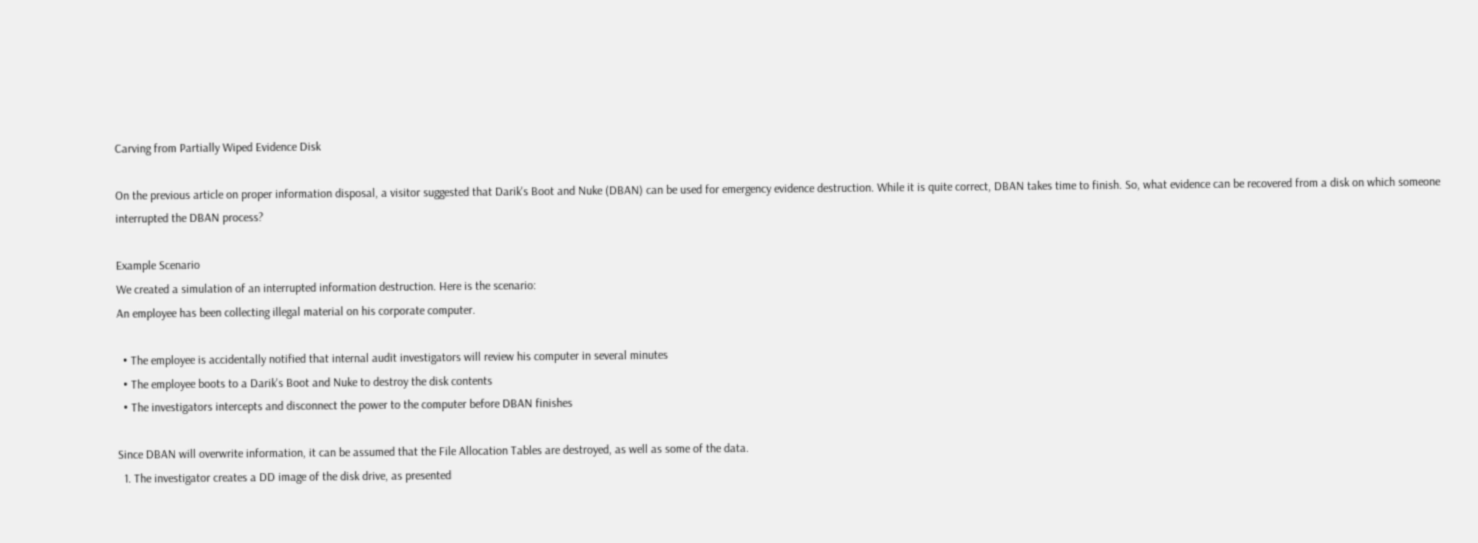Carving from Partially Wiped Evidence Disk

On the previous article on proper information disposal, a visitor suggested that Darik's Boot and Nuke (DBAN) can be used for emergency evidence destruction. While it is quite correct, DBAN takes time to finish. So, what evidence can be recovered from a disk on which someone interrupted the DBAN process?

Example Scenario
We created a simulation of an interrupted information destruction. Here is the scenario:
An employee has been collecting illegal material on his corporate computer.

  • The employee is accidentally notified that internal audit investigators will review his computer in several minutes
  • The employee boots to a Darik's Boot and Nuke to destroy the disk contents
  • The investigators intercepts and disconnect the power to the computer before DBAN finishes

Since DBAN will overwrite information, it can be assumed that the File Allocation Tables are destroyed, as well as some of the data.
  1. The investigator creates a DD image of the disk drive, as presented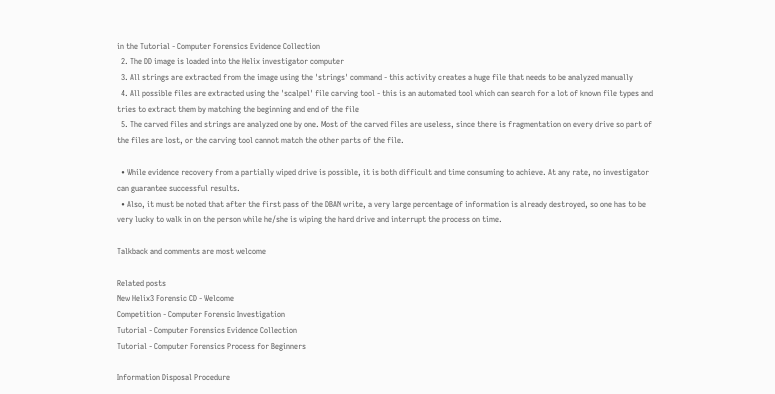in the Tutorial - Computer Forensics Evidence Collection
  2. The DD image is loaded into the Helix investigator computer
  3. All strings are extracted from the image using the 'strings' command - this activity creates a huge file that needs to be analyzed manually
  4. All possible files are extracted using the 'scalpel' file carving tool - this is an automated tool which can search for a lot of known file types and tries to extract them by matching the beginning and end of the file
  5. The carved files and strings are analyzed one by one. Most of the carved files are useless, since there is fragmentation on every drive so part of the files are lost, or the carving tool cannot match the other parts of the file.

  • While evidence recovery from a partially wiped drive is possible, it is both difficult and time consuming to achieve. At any rate, no investigator can guarantee successful results.
  • Also, it must be noted that after the first pass of the DBAN write, a very large percentage of information is already destroyed, so one has to be very lucky to walk in on the person while he/she is wiping the hard drive and interrupt the process on time.

Talkback and comments are most welcome

Related posts
New Helix3 Forensic CD - Welcome
Competition - Computer Forensic Investigation
Tutorial - Computer Forensics Evidence Collection
Tutorial - Computer Forensics Process for Beginners

Information Disposal Procedure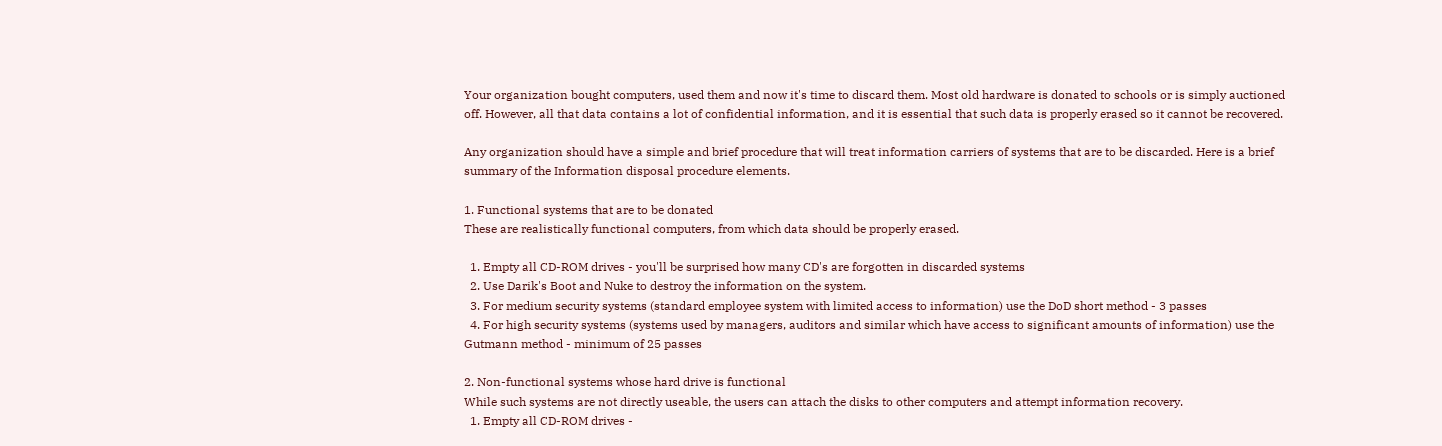Your organization bought computers, used them and now it's time to discard them. Most old hardware is donated to schools or is simply auctioned off. However, all that data contains a lot of confidential information, and it is essential that such data is properly erased so it cannot be recovered.

Any organization should have a simple and brief procedure that will treat information carriers of systems that are to be discarded. Here is a brief summary of the Information disposal procedure elements.

1. Functional systems that are to be donated
These are realistically functional computers, from which data should be properly erased.

  1. Empty all CD-ROM drives - you'll be surprised how many CD's are forgotten in discarded systems
  2. Use Darik's Boot and Nuke to destroy the information on the system.
  3. For medium security systems (standard employee system with limited access to information) use the DoD short method - 3 passes
  4. For high security systems (systems used by managers, auditors and similar which have access to significant amounts of information) use the Gutmann method - minimum of 25 passes

2. Non-functional systems whose hard drive is functional
While such systems are not directly useable, the users can attach the disks to other computers and attempt information recovery.
  1. Empty all CD-ROM drives -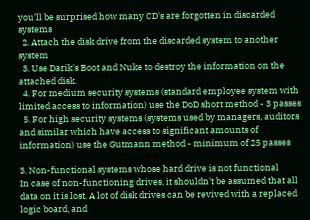you'll be surprised how many CD's are forgotten in discarded systems
  2. Attach the disk drive from the discarded system to another system
  3. Use Darik's Boot and Nuke to destroy the information on the attached disk.
  4. For medium security systems (standard employee system with limited access to information) use the DoD short method - 3 passes
  5. For high security systems (systems used by managers, auditors and similar which have access to significant amounts of information) use the Gutmann method - minimum of 25 passes

3. Non-functional systems whose hard drive is not functional
In case of non-functioning drives, it shouldn't be assumed that all data on it is lost. A lot of disk drives can be revived with a replaced logic board, and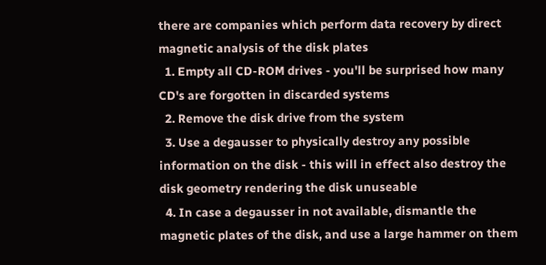there are companies which perform data recovery by direct magnetic analysis of the disk plates
  1. Empty all CD-ROM drives - you'll be surprised how many CD's are forgotten in discarded systems
  2. Remove the disk drive from the system
  3. Use a degausser to physically destroy any possible information on the disk - this will in effect also destroy the disk geometry rendering the disk unuseable
  4. In case a degausser in not available, dismantle the magnetic plates of the disk, and use a large hammer on them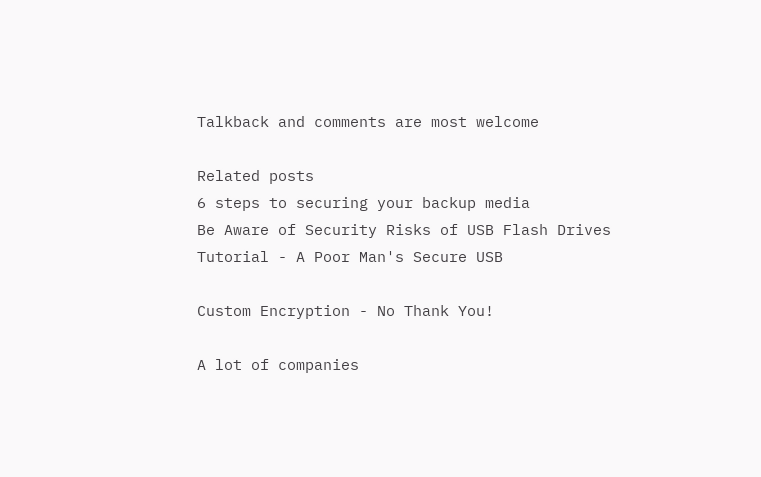Talkback and comments are most welcome

Related posts
6 steps to securing your backup media
Be Aware of Security Risks of USB Flash Drives
Tutorial - A Poor Man's Secure USB

Custom Encryption - No Thank You!

A lot of companies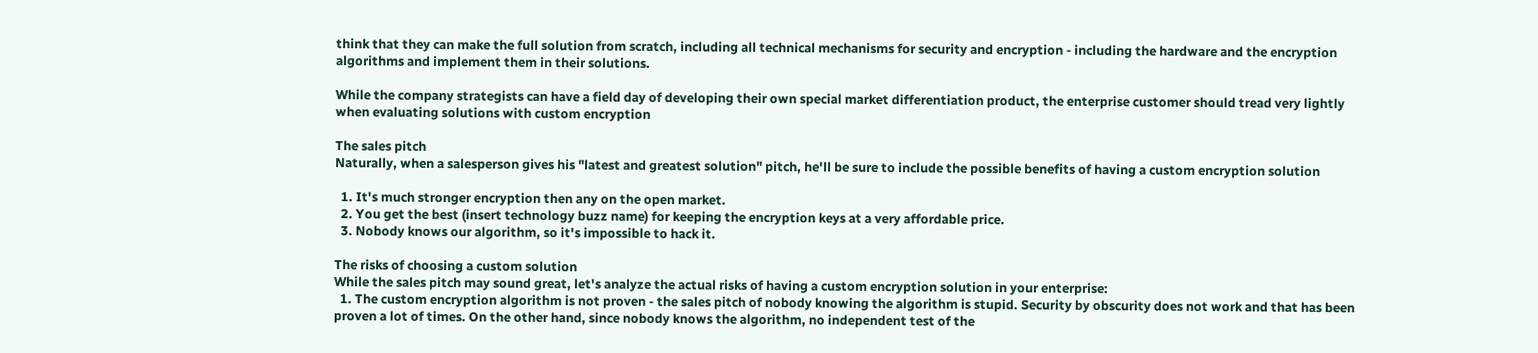think that they can make the full solution from scratch, including all technical mechanisms for security and encryption - including the hardware and the encryption algorithms and implement them in their solutions.

While the company strategists can have a field day of developing their own special market differentiation product, the enterprise customer should tread very lightly when evaluating solutions with custom encryption

The sales pitch
Naturally, when a salesperson gives his "latest and greatest solution" pitch, he'll be sure to include the possible benefits of having a custom encryption solution

  1. It's much stronger encryption then any on the open market.
  2. You get the best (insert technology buzz name) for keeping the encryption keys at a very affordable price.
  3. Nobody knows our algorithm, so it's impossible to hack it.

The risks of choosing a custom solution
While the sales pitch may sound great, let's analyze the actual risks of having a custom encryption solution in your enterprise:
  1. The custom encryption algorithm is not proven - the sales pitch of nobody knowing the algorithm is stupid. Security by obscurity does not work and that has been proven a lot of times. On the other hand, since nobody knows the algorithm, no independent test of the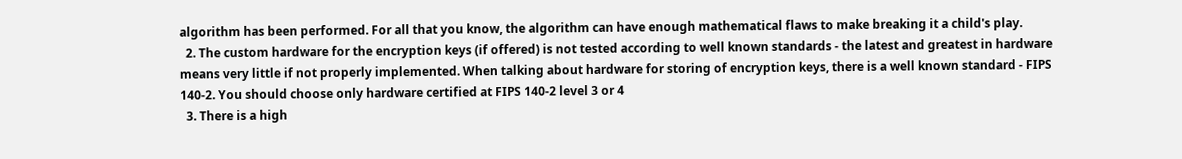algorithm has been performed. For all that you know, the algorithm can have enough mathematical flaws to make breaking it a child's play.
  2. The custom hardware for the encryption keys (if offered) is not tested according to well known standards - the latest and greatest in hardware means very little if not properly implemented. When talking about hardware for storing of encryption keys, there is a well known standard - FIPS 140-2. You should choose only hardware certified at FIPS 140-2 level 3 or 4
  3. There is a high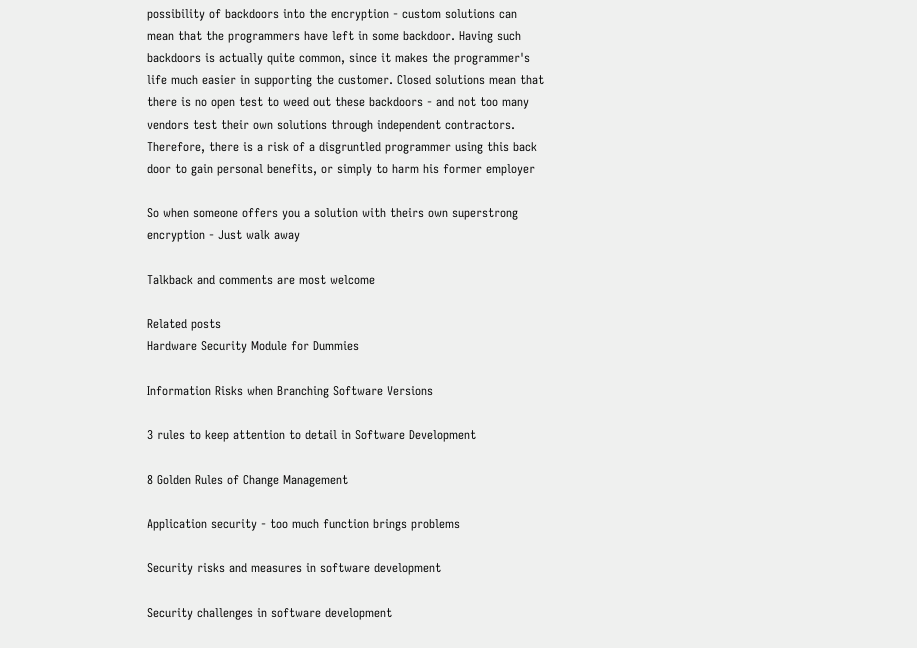possibility of backdoors into the encryption - custom solutions can mean that the programmers have left in some backdoor. Having such backdoors is actually quite common, since it makes the programmer's life much easier in supporting the customer. Closed solutions mean that there is no open test to weed out these backdoors - and not too many vendors test their own solutions through independent contractors. Therefore, there is a risk of a disgruntled programmer using this back door to gain personal benefits, or simply to harm his former employer

So when someone offers you a solution with theirs own superstrong encryption - Just walk away

Talkback and comments are most welcome

Related posts
Hardware Security Module for Dummies

Information Risks when Branching Software Versions

3 rules to keep attention to detail in Software Development

8 Golden Rules of Change Management

Application security - too much function brings problems

Security risks and measures in software development

Security challenges in software development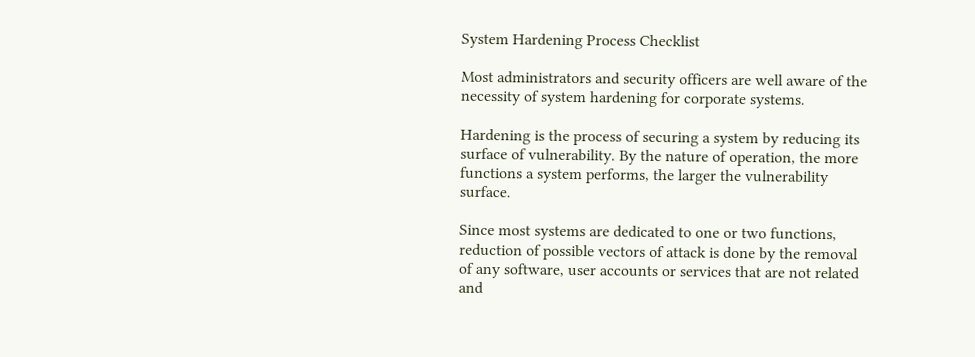System Hardening Process Checklist

Most administrators and security officers are well aware of the necessity of system hardening for corporate systems.

Hardening is the process of securing a system by reducing its surface of vulnerability. By the nature of operation, the more functions a system performs, the larger the vulnerability surface.

Since most systems are dedicated to one or two functions, reduction of possible vectors of attack is done by the removal of any software, user accounts or services that are not related and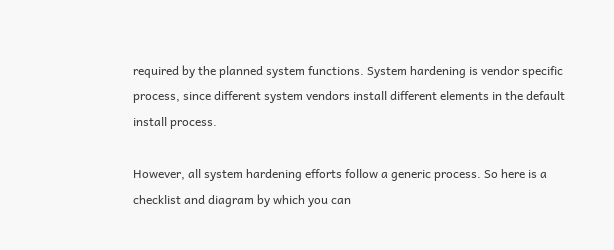required by the planned system functions. System hardening is vendor specific process, since different system vendors install different elements in the default install process.

However, all system hardening efforts follow a generic process. So here is a checklist and diagram by which you can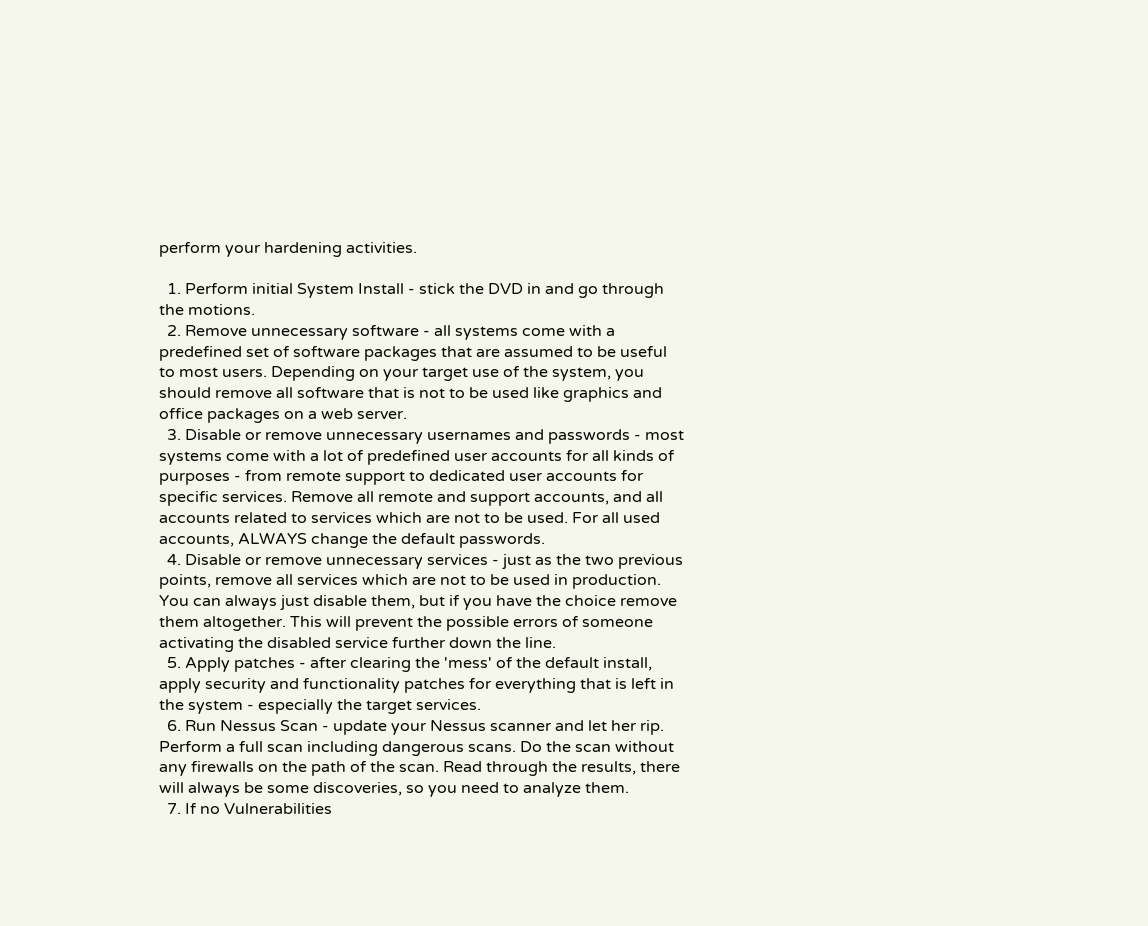perform your hardening activities.

  1. Perform initial System Install - stick the DVD in and go through the motions.
  2. Remove unnecessary software - all systems come with a predefined set of software packages that are assumed to be useful to most users. Depending on your target use of the system, you should remove all software that is not to be used like graphics and office packages on a web server.
  3. Disable or remove unnecessary usernames and passwords - most systems come with a lot of predefined user accounts for all kinds of purposes - from remote support to dedicated user accounts for specific services. Remove all remote and support accounts, and all accounts related to services which are not to be used. For all used accounts, ALWAYS change the default passwords.
  4. Disable or remove unnecessary services - just as the two previous points, remove all services which are not to be used in production. You can always just disable them, but if you have the choice remove them altogether. This will prevent the possible errors of someone activating the disabled service further down the line.
  5. Apply patches - after clearing the 'mess' of the default install, apply security and functionality patches for everything that is left in the system - especially the target services.
  6. Run Nessus Scan - update your Nessus scanner and let her rip. Perform a full scan including dangerous scans. Do the scan without any firewalls on the path of the scan. Read through the results, there will always be some discoveries, so you need to analyze them.
  7. If no Vulnerabilities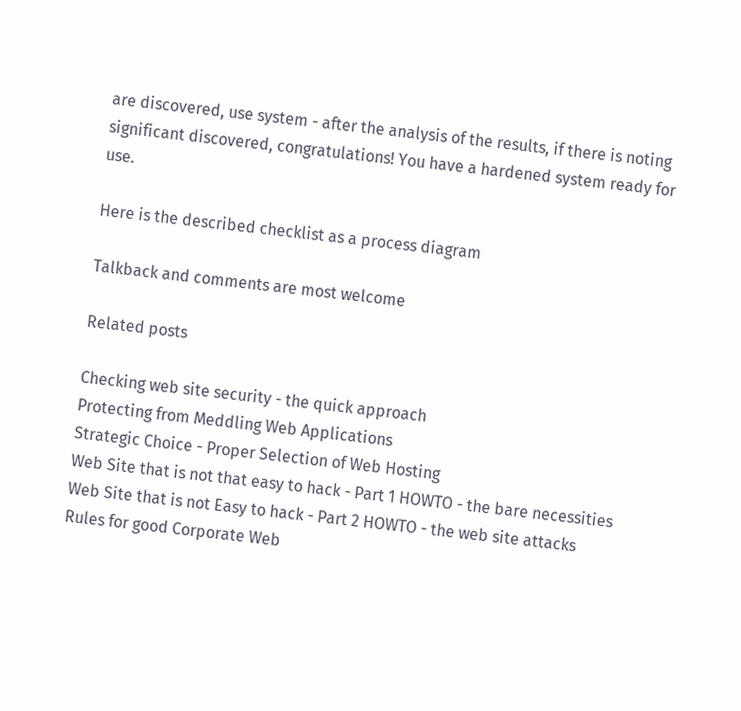are discovered, use system - after the analysis of the results, if there is noting significant discovered, congratulations! You have a hardened system ready for use.

Here is the described checklist as a process diagram

Talkback and comments are most welcome

Related posts

Checking web site security - the quick approach
Protecting from Meddling Web Applications
Strategic Choice - Proper Selection of Web Hosting
Web Site that is not that easy to hack - Part 1 HOWTO - the bare necessities
Web Site that is not Easy to hack - Part 2 HOWTO - the web site attacks
Rules for good Corporate Web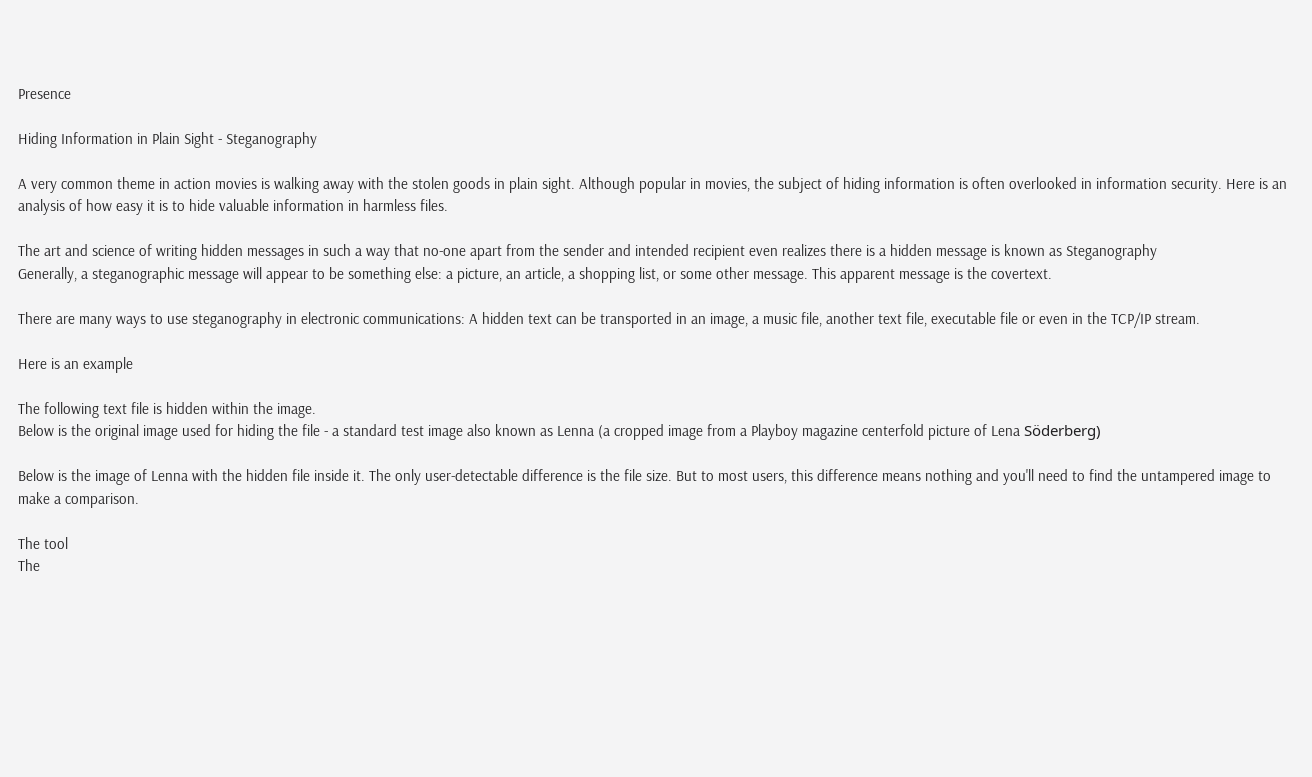Presence

Hiding Information in Plain Sight - Steganography

A very common theme in action movies is walking away with the stolen goods in plain sight. Although popular in movies, the subject of hiding information is often overlooked in information security. Here is an analysis of how easy it is to hide valuable information in harmless files.

The art and science of writing hidden messages in such a way that no-one apart from the sender and intended recipient even realizes there is a hidden message is known as Steganography
Generally, a steganographic message will appear to be something else: a picture, an article, a shopping list, or some other message. This apparent message is the covertext.

There are many ways to use steganography in electronic communications: A hidden text can be transported in an image, a music file, another text file, executable file or even in the TCP/IP stream.

Here is an example

The following text file is hidden within the image.
Below is the original image used for hiding the file - a standard test image also known as Lenna (a cropped image from a Playboy magazine centerfold picture of Lena Söderberg)

Below is the image of Lenna with the hidden file inside it. The only user-detectable difference is the file size. But to most users, this difference means nothing and you'll need to find the untampered image to make a comparison.

The tool
The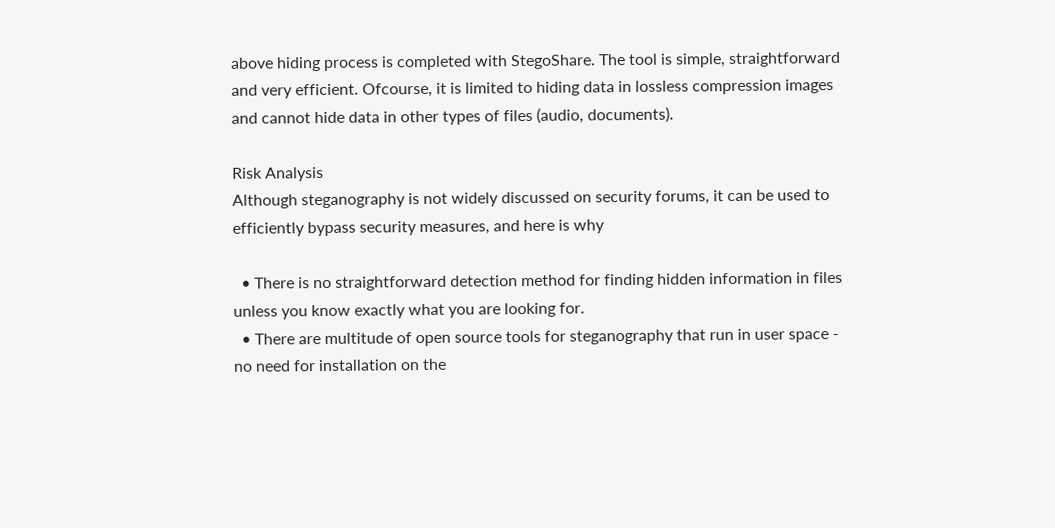above hiding process is completed with StegoShare. The tool is simple, straightforward and very efficient. Ofcourse, it is limited to hiding data in lossless compression images and cannot hide data in other types of files (audio, documents).

Risk Analysis
Although steganography is not widely discussed on security forums, it can be used to efficiently bypass security measures, and here is why

  • There is no straightforward detection method for finding hidden information in files unless you know exactly what you are looking for.
  • There are multitude of open source tools for steganography that run in user space - no need for installation on the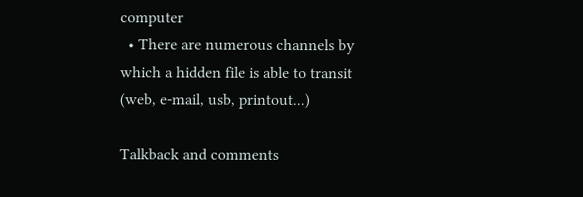computer
  • There are numerous channels by which a hidden file is able to transit (web, e-mail, usb, printout...)

Talkback and comments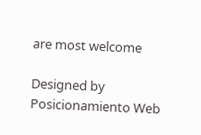are most welcome

Designed by Posicionamiento Web